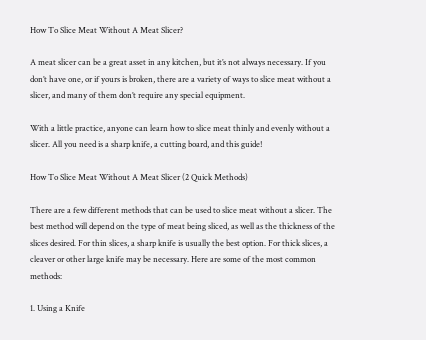How To Slice Meat Without A Meat Slicer?

A meat slicer can be a great asset in any kitchen, but it’s not always necessary. If you don’t have one, or if yours is broken, there are a variety of ways to slice meat without a slicer, and many of them don’t require any special equipment.

With a little practice, anyone can learn how to slice meat thinly and evenly without a slicer. All you need is a sharp knife, a cutting board, and this guide!

How To Slice Meat Without A Meat Slicer (2 Quick Methods)

There are a few different methods that can be used to slice meat without a slicer. The best method will depend on the type of meat being sliced, as well as the thickness of the slices desired. For thin slices, a sharp knife is usually the best option. For thick slices, a cleaver or other large knife may be necessary. Here are some of the most common methods:

1. Using a Knife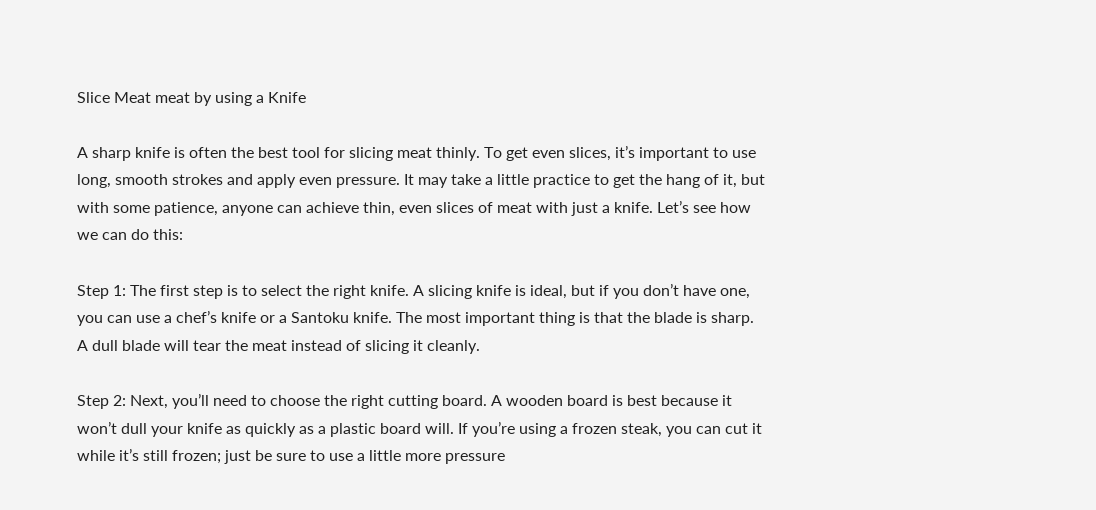Slice Meat meat by using a Knife

A sharp knife is often the best tool for slicing meat thinly. To get even slices, it’s important to use long, smooth strokes and apply even pressure. It may take a little practice to get the hang of it, but with some patience, anyone can achieve thin, even slices of meat with just a knife. Let’s see how we can do this:

Step 1: The first step is to select the right knife. A slicing knife is ideal, but if you don’t have one, you can use a chef’s knife or a Santoku knife. The most important thing is that the blade is sharp. A dull blade will tear the meat instead of slicing it cleanly.

Step 2: Next, you’ll need to choose the right cutting board. A wooden board is best because it won’t dull your knife as quickly as a plastic board will. If you’re using a frozen steak, you can cut it while it’s still frozen; just be sure to use a little more pressure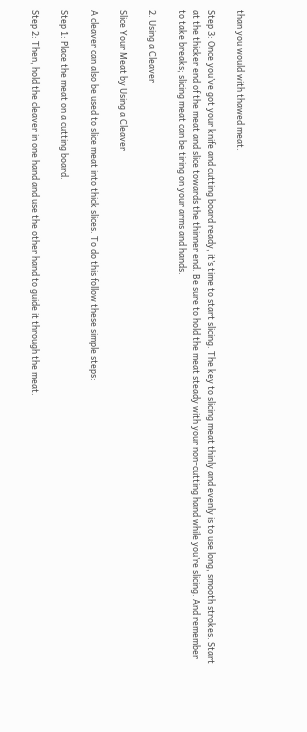than you would with thawed meat.

Step 3: Once you’ve got your knife and cutting board ready, it’s time to start slicing. The key to slicing meat thinly and evenly is to use long, smooth strokes. Start at the thicker end of the meat and slice towards the thinner end. Be sure to hold the meat steady with your non-cutting hand while you’re slicing. And remember to take breaks; slicing meat can be tiring on your arms and hands.

2. Using a Cleaver

Slice Your Meat by Using a Cleaver

A cleaver can also be used to slice meat into thick slices. To do this follow these simple steps:

Step 1: Place the meat on a cutting board.

Step 2: Then, hold the cleaver in one hand and use the other hand to guide it through the meat.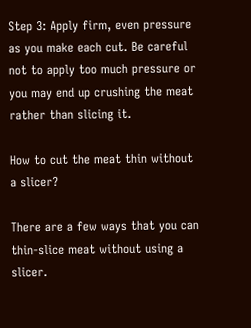Step 3: Apply firm, even pressure as you make each cut. Be careful not to apply too much pressure or you may end up crushing the meat rather than slicing it.

How to cut the meat thin without a slicer?

There are a few ways that you can thin-slice meat without using a slicer.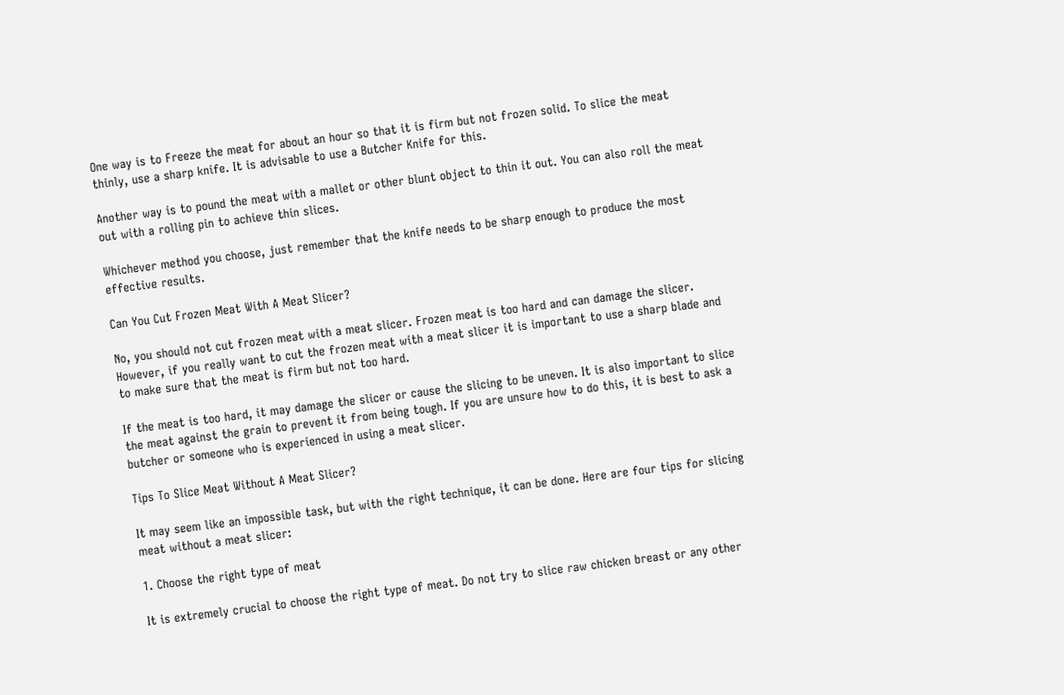One way is to Freeze the meat for about an hour so that it is firm but not frozen solid. To slice the meat thinly, use a sharp knife. It is advisable to use a Butcher Knife for this.

Another way is to pound the meat with a mallet or other blunt object to thin it out. You can also roll the meat out with a rolling pin to achieve thin slices.

Whichever method you choose, just remember that the knife needs to be sharp enough to produce the most effective results.

Can You Cut Frozen Meat With A Meat Slicer?

No, you should not cut frozen meat with a meat slicer. Frozen meat is too hard and can damage the slicer. However, if you really want to cut the frozen meat with a meat slicer it is important to use a sharp blade and to make sure that the meat is firm but not too hard.

If the meat is too hard, it may damage the slicer or cause the slicing to be uneven. It is also important to slice the meat against the grain to prevent it from being tough. If you are unsure how to do this, it is best to ask a butcher or someone who is experienced in using a meat slicer.

Tips To Slice Meat Without A Meat Slicer?

It may seem like an impossible task, but with the right technique, it can be done. Here are four tips for slicing meat without a meat slicer:

1. Choose the right type of meat

It is extremely crucial to choose the right type of meat. Do not try to slice raw chicken breast or any other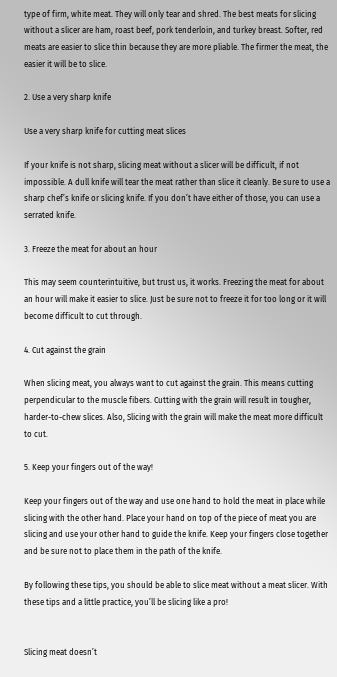type of firm, white meat. They will only tear and shred. The best meats for slicing without a slicer are ham, roast beef, pork tenderloin, and turkey breast. Softer, red meats are easier to slice thin because they are more pliable. The firmer the meat, the easier it will be to slice.

2. Use a very sharp knife

Use a very sharp knife for cutting meat slices

If your knife is not sharp, slicing meat without a slicer will be difficult, if not impossible. A dull knife will tear the meat rather than slice it cleanly. Be sure to use a sharp chef’s knife or slicing knife. If you don’t have either of those, you can use a serrated knife.

3. Freeze the meat for about an hour

This may seem counterintuitive, but trust us, it works. Freezing the meat for about an hour will make it easier to slice. Just be sure not to freeze it for too long or it will become difficult to cut through.

4. Cut against the grain

When slicing meat, you always want to cut against the grain. This means cutting perpendicular to the muscle fibers. Cutting with the grain will result in tougher, harder-to-chew slices. Also, Slicing with the grain will make the meat more difficult to cut.

5. Keep your fingers out of the way!

Keep your fingers out of the way and use one hand to hold the meat in place while slicing with the other hand. Place your hand on top of the piece of meat you are slicing and use your other hand to guide the knife. Keep your fingers close together and be sure not to place them in the path of the knife.

By following these tips, you should be able to slice meat without a meat slicer. With these tips and a little practice, you’ll be slicing like a pro!


Slicing meat doesn’t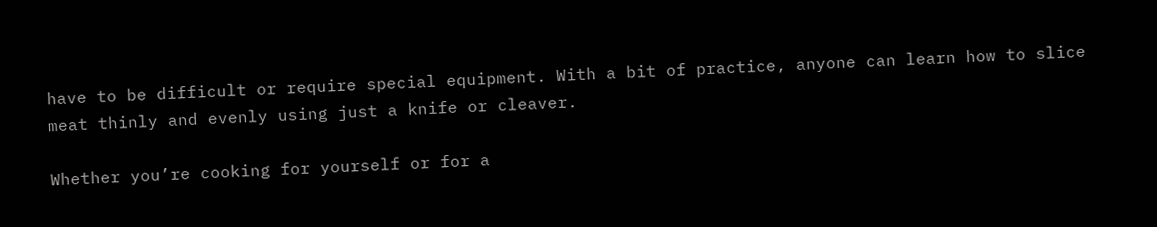have to be difficult or require special equipment. With a bit of practice, anyone can learn how to slice meat thinly and evenly using just a knife or cleaver.

Whether you’re cooking for yourself or for a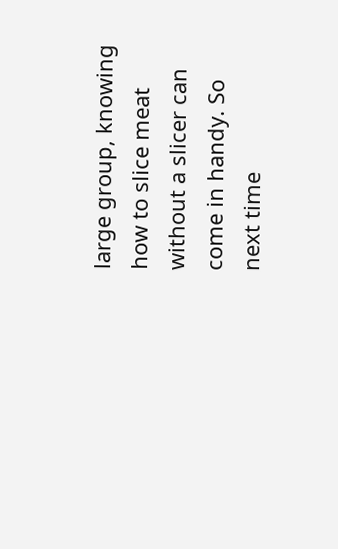large group, knowing how to slice meat without a slicer can come in handy. So next time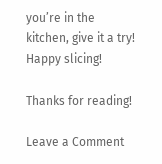you’re in the kitchen, give it a try! Happy slicing!

Thanks for reading!

Leave a Comment